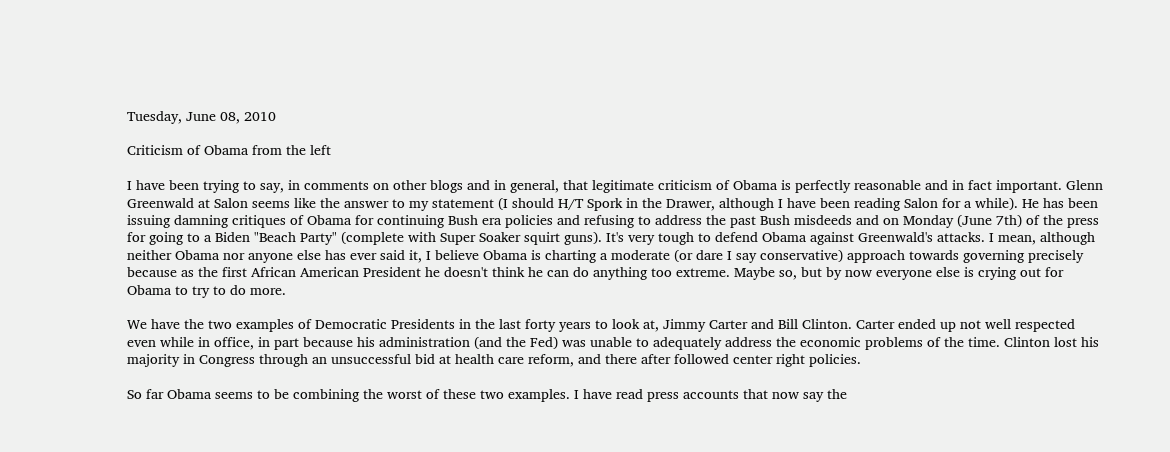Tuesday, June 08, 2010

Criticism of Obama from the left

I have been trying to say, in comments on other blogs and in general, that legitimate criticism of Obama is perfectly reasonable and in fact important. Glenn Greenwald at Salon seems like the answer to my statement (I should H/T Spork in the Drawer, although I have been reading Salon for a while). He has been issuing damning critiques of Obama for continuing Bush era policies and refusing to address the past Bush misdeeds and on Monday (June 7th) of the press for going to a Biden "Beach Party" (complete with Super Soaker squirt guns). It's very tough to defend Obama against Greenwald's attacks. I mean, although neither Obama nor anyone else has ever said it, I believe Obama is charting a moderate (or dare I say conservative) approach towards governing precisely because as the first African American President he doesn't think he can do anything too extreme. Maybe so, but by now everyone else is crying out for Obama to try to do more.

We have the two examples of Democratic Presidents in the last forty years to look at, Jimmy Carter and Bill Clinton. Carter ended up not well respected even while in office, in part because his administration (and the Fed) was unable to adequately address the economic problems of the time. Clinton lost his majority in Congress through an unsuccessful bid at health care reform, and there after followed center right policies.

So far Obama seems to be combining the worst of these two examples. I have read press accounts that now say the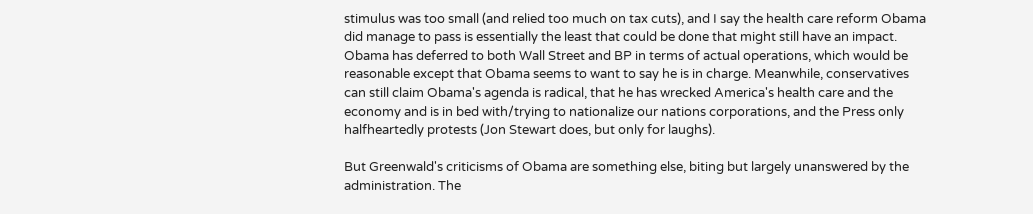stimulus was too small (and relied too much on tax cuts), and I say the health care reform Obama did manage to pass is essentially the least that could be done that might still have an impact. Obama has deferred to both Wall Street and BP in terms of actual operations, which would be reasonable except that Obama seems to want to say he is in charge. Meanwhile, conservatives can still claim Obama's agenda is radical, that he has wrecked America's health care and the economy and is in bed with/trying to nationalize our nations corporations, and the Press only halfheartedly protests (Jon Stewart does, but only for laughs).

But Greenwald's criticisms of Obama are something else, biting but largely unanswered by the administration. The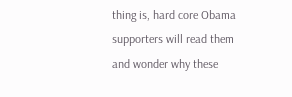thing is, hard core Obama supporters will read them and wonder why these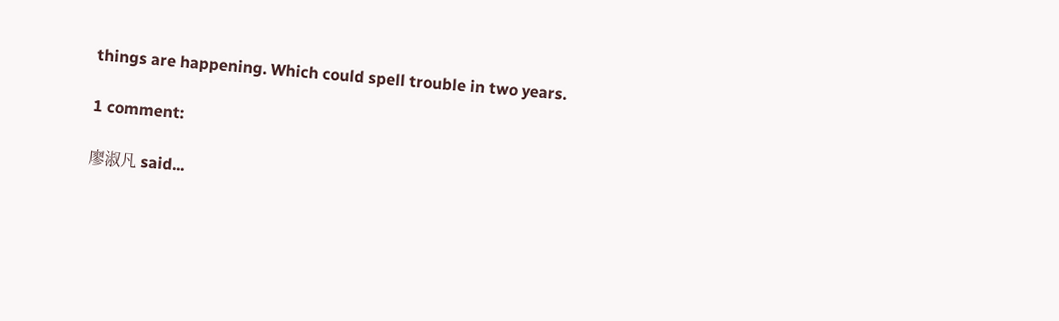things are happening. Which could spell trouble in two years.

1 comment:

廖淑凡 said...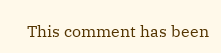This comment has been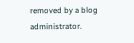removed by a blog administrator.